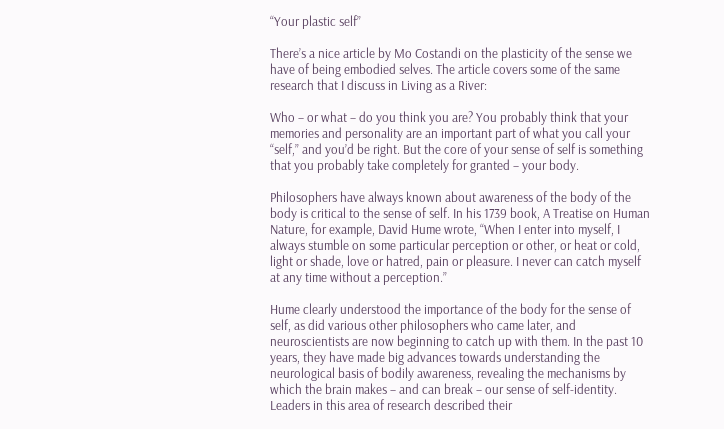“Your plastic self”

There’s a nice article by Mo Costandi on the plasticity of the sense we have of being embodied selves. The article covers some of the same research that I discuss in Living as a River:

Who – or what – do you think you are? You probably think that your memories and personality are an important part of what you call your “self,” and you’d be right. But the core of your sense of self is something that you probably take completely for granted – your body.

Philosophers have always known about awareness of the body of the body is critical to the sense of self. In his 1739 book, A Treatise on Human Nature, for example, David Hume wrote, “When I enter into myself, I always stumble on some particular perception or other, or heat or cold, light or shade, love or hatred, pain or pleasure. I never can catch myself at any time without a perception.”

Hume clearly understood the importance of the body for the sense of self, as did various other philosophers who came later, and neuroscientists are now beginning to catch up with them. In the past 10 years, they have made big advances towards understanding the neurological basis of bodily awareness, revealing the mechanisms by which the brain makes – and can break – our sense of self-identity. Leaders in this area of research described their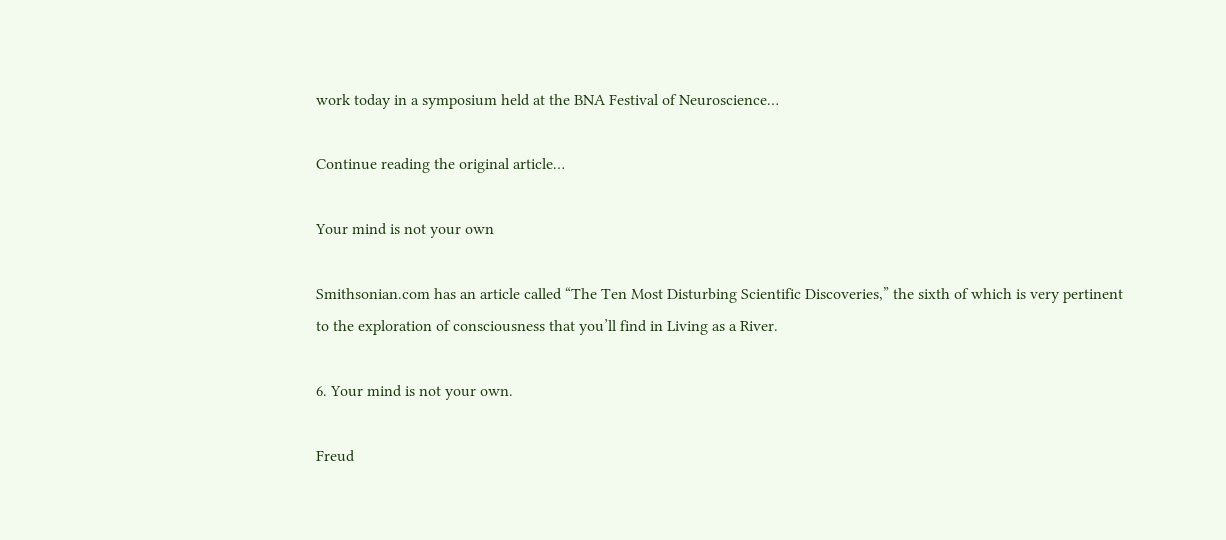work today in a symposium held at the BNA Festival of Neuroscience…

Continue reading the original article…

Your mind is not your own

Smithsonian.com has an article called “The Ten Most Disturbing Scientific Discoveries,” the sixth of which is very pertinent to the exploration of consciousness that you’ll find in Living as a River.

6. Your mind is not your own.

Freud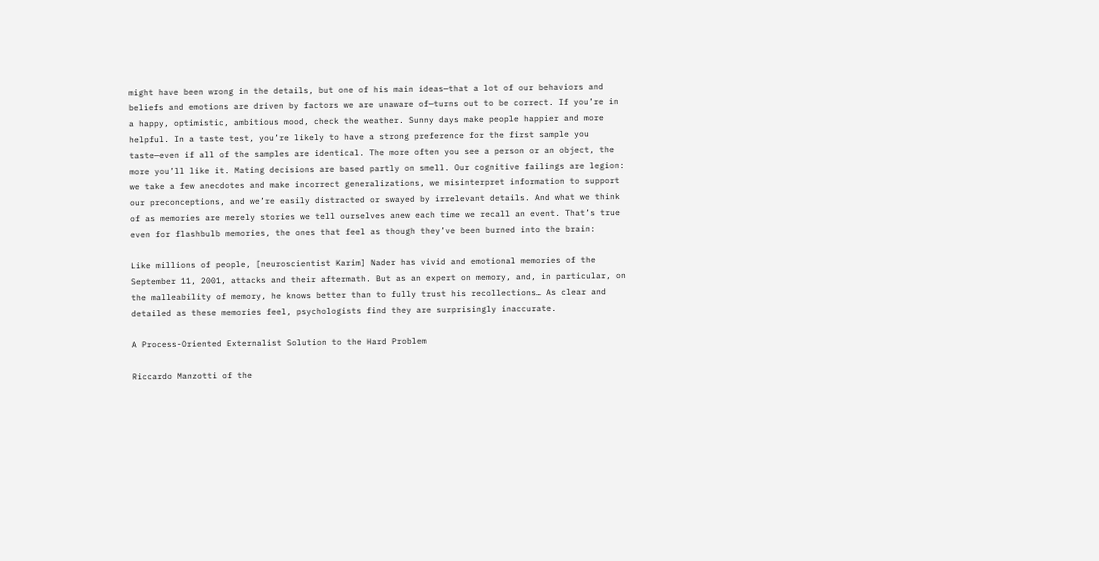might have been wrong in the details, but one of his main ideas—that a lot of our behaviors and beliefs and emotions are driven by factors we are unaware of—turns out to be correct. If you’re in a happy, optimistic, ambitious mood, check the weather. Sunny days make people happier and more helpful. In a taste test, you’re likely to have a strong preference for the first sample you taste—even if all of the samples are identical. The more often you see a person or an object, the more you’ll like it. Mating decisions are based partly on smell. Our cognitive failings are legion: we take a few anecdotes and make incorrect generalizations, we misinterpret information to support our preconceptions, and we’re easily distracted or swayed by irrelevant details. And what we think of as memories are merely stories we tell ourselves anew each time we recall an event. That’s true even for flashbulb memories, the ones that feel as though they’ve been burned into the brain:

Like millions of people, [neuroscientist Karim] Nader has vivid and emotional memories of the September 11, 2001, attacks and their aftermath. But as an expert on memory, and, in particular, on the malleability of memory, he knows better than to fully trust his recollections… As clear and detailed as these memories feel, psychologists find they are surprisingly inaccurate.

A Process-Oriented Externalist Solution to the Hard Problem

Riccardo Manzotti of the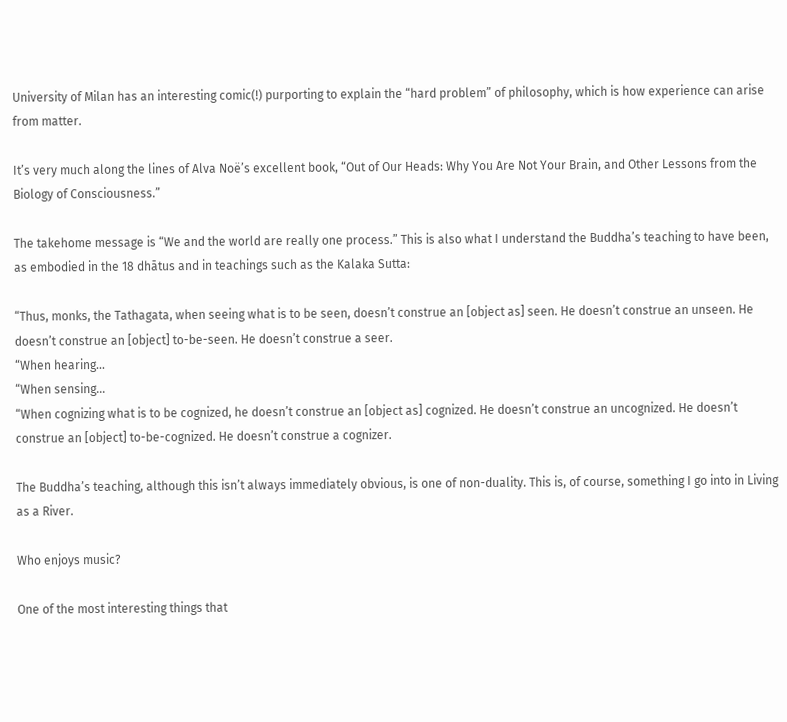University of Milan has an interesting comic(!) purporting to explain the “hard problem” of philosophy, which is how experience can arise from matter.

It’s very much along the lines of Alva Noë’s excellent book, “Out of Our Heads: Why You Are Not Your Brain, and Other Lessons from the Biology of Consciousness.”

The takehome message is “We and the world are really one process.” This is also what I understand the Buddha’s teaching to have been, as embodied in the 18 dhātus and in teachings such as the Kalaka Sutta:

“Thus, monks, the Tathagata, when seeing what is to be seen, doesn’t construe an [object as] seen. He doesn’t construe an unseen. He doesn’t construe an [object] to-be-seen. He doesn’t construe a seer.
“When hearing…
“When sensing…
“When cognizing what is to be cognized, he doesn’t construe an [object as] cognized. He doesn’t construe an uncognized. He doesn’t construe an [object] to-be-cognized. He doesn’t construe a cognizer.

The Buddha’s teaching, although this isn’t always immediately obvious, is one of non-duality. This is, of course, something I go into in Living as a River.

Who enjoys music?

One of the most interesting things that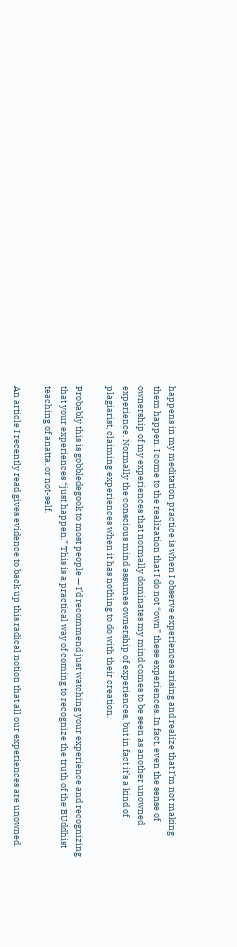happens in my meditation practice is when I observe experiences arising and realize that I’m not making them happen. I come to the realization that I do not “own” these experiences. In fact, even the sense of ownership of my experiences that normally dominates my mind comes to be seen as another unowned experience. Normally the conscious mind assumes ownership of experiences, but in fact it’s a kind of plagiarist, claiming experiences when it has nothing to do with their creation.

Probably this is gobbledegook to most people — I’d recommend just watching your experience and recognizing that your experiences “just happen.” This is a practical way of coming to recognize the truth of the BUddhist teaching of anatta, or not-self.

An article I recently read gives evidence to back up this radical notion that all our experiences are unowned.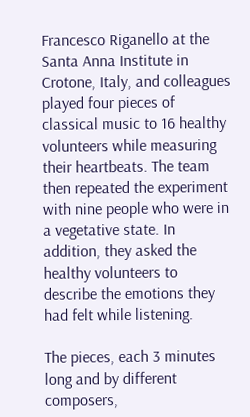Francesco Riganello at the Santa Anna Institute in Crotone, Italy, and colleagues played four pieces of classical music to 16 healthy volunteers while measuring their heartbeats. The team then repeated the experiment with nine people who were in a vegetative state. In addition, they asked the healthy volunteers to describe the emotions they had felt while listening.

The pieces, each 3 minutes long and by different composers,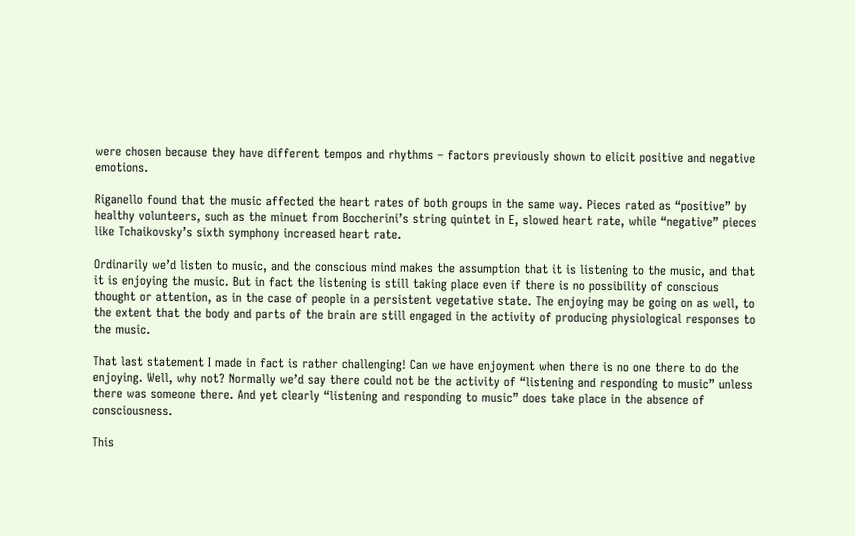were chosen because they have different tempos and rhythms – factors previously shown to elicit positive and negative emotions.

Riganello found that the music affected the heart rates of both groups in the same way. Pieces rated as “positive” by healthy volunteers, such as the minuet from Boccherini’s string quintet in E, slowed heart rate, while “negative” pieces like Tchaikovsky’s sixth symphony increased heart rate.

Ordinarily we’d listen to music, and the conscious mind makes the assumption that it is listening to the music, and that it is enjoying the music. But in fact the listening is still taking place even if there is no possibility of conscious thought or attention, as in the case of people in a persistent vegetative state. The enjoying may be going on as well, to the extent that the body and parts of the brain are still engaged in the activity of producing physiological responses to the music.

That last statement I made in fact is rather challenging! Can we have enjoyment when there is no one there to do the enjoying. Well, why not? Normally we’d say there could not be the activity of “listening and responding to music” unless there was someone there. And yet clearly “listening and responding to music” does take place in the absence of consciousness.

This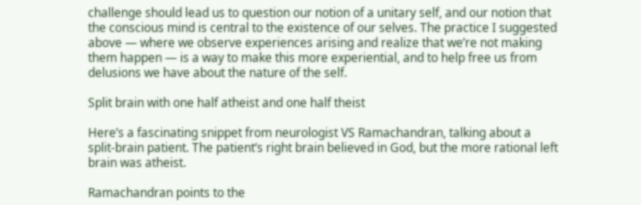challenge should lead us to question our notion of a unitary self, and our notion that the conscious mind is central to the existence of our selves. The practice I suggested above — where we observe experiences arising and realize that we’re not making them happen — is a way to make this more experiential, and to help free us from delusions we have about the nature of the self.

Split brain with one half atheist and one half theist

Here’s a fascinating snippet from neurologist VS Ramachandran, talking about a split-brain patient. The patient’s right brain believed in God, but the more rational left brain was atheist.

Ramachandran points to the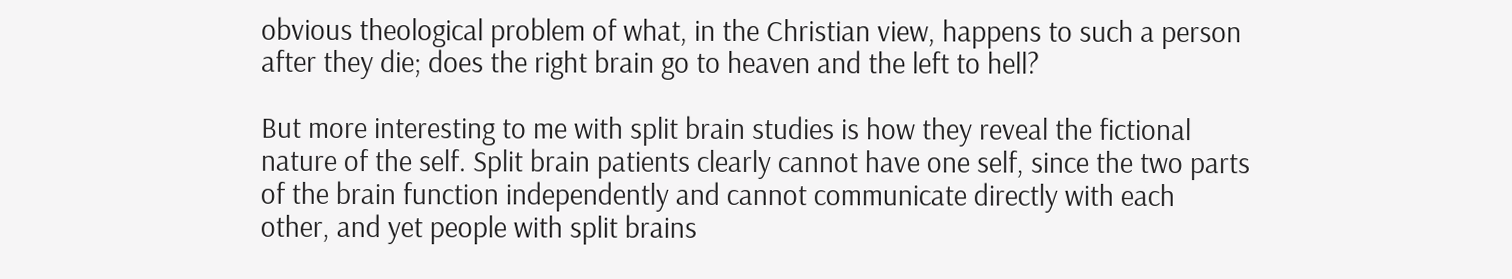obvious theological problem of what, in the Christian view, happens to such a person after they die; does the right brain go to heaven and the left to hell?

But more interesting to me with split brain studies is how they reveal the fictional nature of the self. Split brain patients clearly cannot have one self, since the two parts of the brain function independently and cannot communicate directly with each other, and yet people with split brains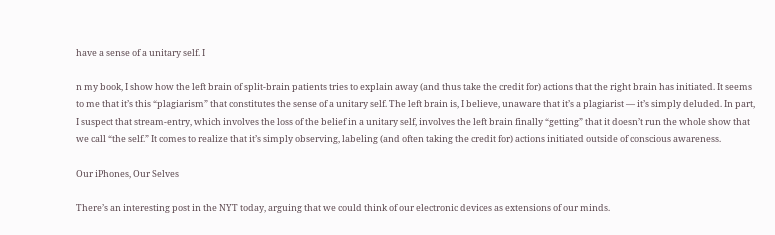have a sense of a unitary self. I

n my book, I show how the left brain of split-brain patients tries to explain away (and thus take the credit for) actions that the right brain has initiated. It seems to me that it’s this “plagiarism” that constitutes the sense of a unitary self. The left brain is, I believe, unaware that it’s a plagiarist — it’s simply deluded. In part, I suspect that stream-entry, which involves the loss of the belief in a unitary self, involves the left brain finally “getting” that it doesn’t run the whole show that we call “the self.” It comes to realize that it’s simply observing, labeling (and often taking the credit for) actions initiated outside of conscious awareness.

Our iPhones, Our Selves

There’s an interesting post in the NYT today, arguing that we could think of our electronic devices as extensions of our minds.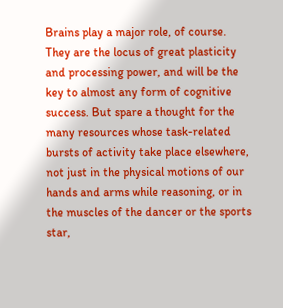Brains play a major role, of course. They are the locus of great plasticity and processing power, and will be the key to almost any form of cognitive success. But spare a thought for the many resources whose task-related bursts of activity take place elsewhere, not just in the physical motions of our hands and arms while reasoning, or in the muscles of the dancer or the sports star,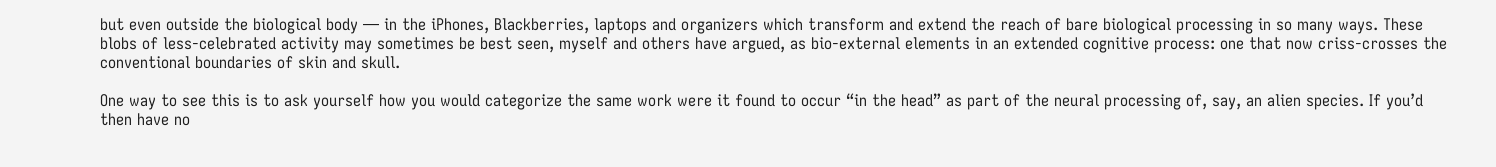but even outside the biological body — in the iPhones, Blackberries, laptops and organizers which transform and extend the reach of bare biological processing in so many ways. These blobs of less-celebrated activity may sometimes be best seen, myself and others have argued, as bio-external elements in an extended cognitive process: one that now criss-crosses the conventional boundaries of skin and skull.

One way to see this is to ask yourself how you would categorize the same work were it found to occur “in the head” as part of the neural processing of, say, an alien species. If you’d then have no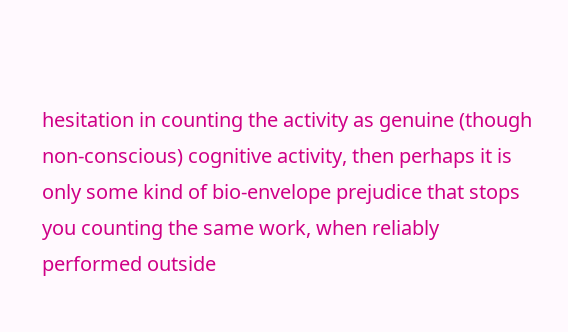hesitation in counting the activity as genuine (though non-conscious) cognitive activity, then perhaps it is only some kind of bio-envelope prejudice that stops you counting the same work, when reliably performed outside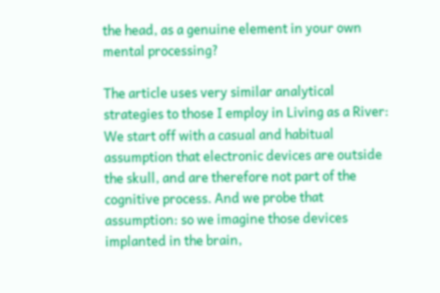the head, as a genuine element in your own mental processing?

The article uses very similar analytical strategies to those I employ in Living as a River: We start off with a casual and habitual assumption that electronic devices are outside the skull, and are therefore not part of the cognitive process. And we probe that assumption: so we imagine those devices implanted in the brain,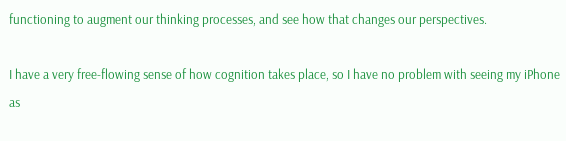functioning to augment our thinking processes, and see how that changes our perspectives.

I have a very free-flowing sense of how cognition takes place, so I have no problem with seeing my iPhone as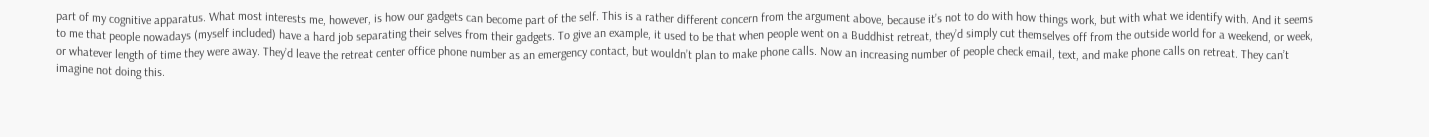part of my cognitive apparatus. What most interests me, however, is how our gadgets can become part of the self. This is a rather different concern from the argument above, because it’s not to do with how things work, but with what we identify with. And it seems to me that people nowadays (myself included) have a hard job separating their selves from their gadgets. To give an example, it used to be that when people went on a Buddhist retreat, they’d simply cut themselves off from the outside world for a weekend, or week, or whatever length of time they were away. They’d leave the retreat center office phone number as an emergency contact, but wouldn’t plan to make phone calls. Now an increasing number of people check email, text, and make phone calls on retreat. They can’t imagine not doing this.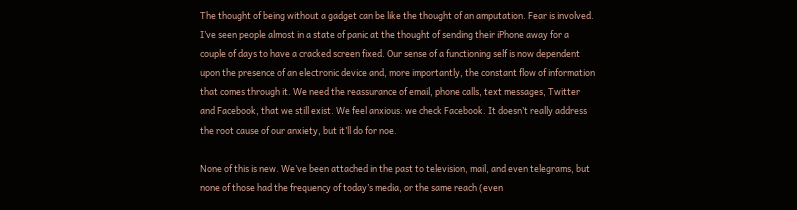The thought of being without a gadget can be like the thought of an amputation. Fear is involved. I’ve seen people almost in a state of panic at the thought of sending their iPhone away for a couple of days to have a cracked screen fixed. Our sense of a functioning self is now dependent upon the presence of an electronic device and, more importantly, the constant flow of information that comes through it. We need the reassurance of email, phone calls, text messages, Twitter and Facebook, that we still exist. We feel anxious: we check Facebook. It doesn’t really address the root cause of our anxiety, but it’ll do for noe.

None of this is new. We’ve been attached in the past to television, mail, and even telegrams, but none of those had the frequency of today’s media, or the same reach (even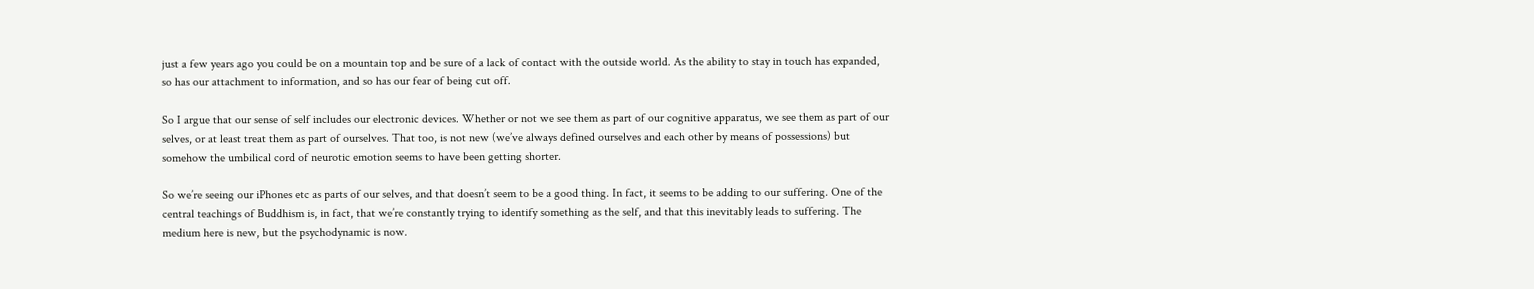just a few years ago you could be on a mountain top and be sure of a lack of contact with the outside world. As the ability to stay in touch has expanded, so has our attachment to information, and so has our fear of being cut off.

So I argue that our sense of self includes our electronic devices. Whether or not we see them as part of our cognitive apparatus, we see them as part of our selves, or at least treat them as part of ourselves. That too, is not new (we’ve always defined ourselves and each other by means of possessions) but somehow the umbilical cord of neurotic emotion seems to have been getting shorter.

So we’re seeing our iPhones etc as parts of our selves, and that doesn’t seem to be a good thing. In fact, it seems to be adding to our suffering. One of the central teachings of Buddhism is, in fact, that we’re constantly trying to identify something as the self, and that this inevitably leads to suffering. The medium here is new, but the psychodynamic is now.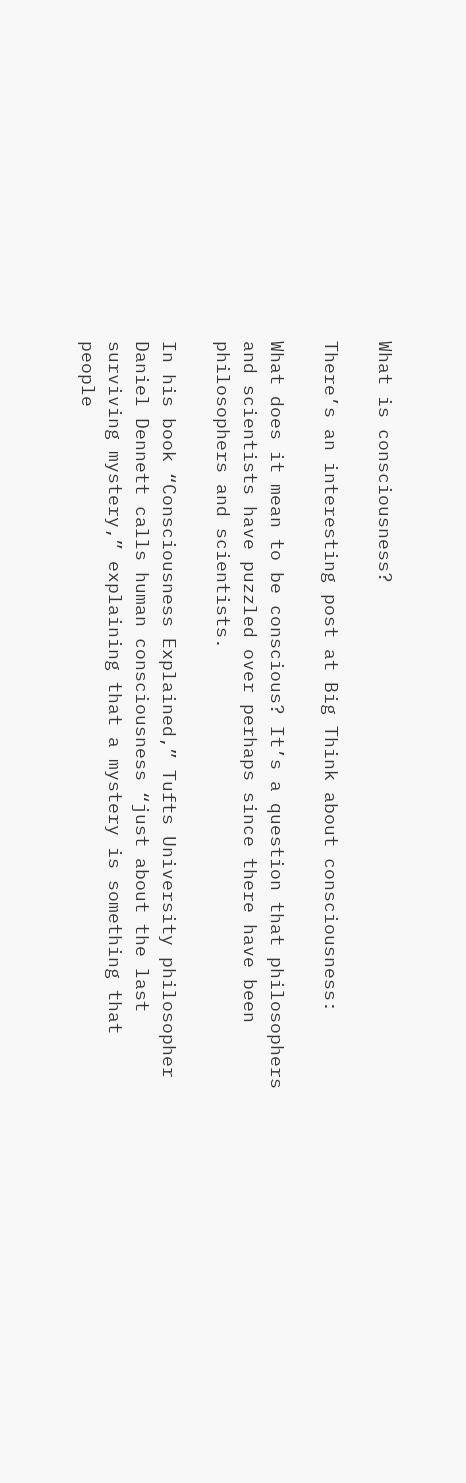What is consciousness?

There’s an interesting post at Big Think about consciousness:

What does it mean to be conscious? It’s a question that philosophers and scientists have puzzled over perhaps since there have been philosophers and scientists.

In his book “Consciousness Explained,” Tufts University philosopher Daniel Dennett calls human consciousness “just about the last surviving mystery,” explaining that a mystery is something that people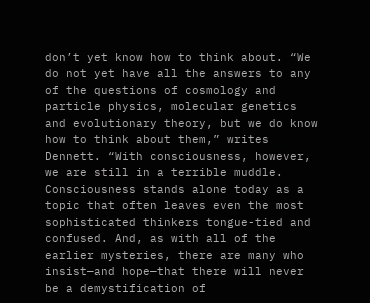don’t yet know how to think about. “We do not yet have all the answers to any of the questions of cosmology and particle physics, molecular genetics and evolutionary theory, but we do know how to think about them,” writes Dennett. “With consciousness, however, we are still in a terrible muddle. Consciousness stands alone today as a topic that often leaves even the most sophisticated thinkers tongue-tied and confused. And, as with all of the earlier mysteries, there are many who insist—and hope—that there will never be a demystification of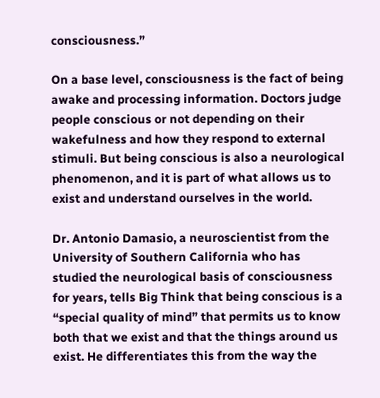consciousness.”

On a base level, consciousness is the fact of being awake and processing information. Doctors judge people conscious or not depending on their wakefulness and how they respond to external stimuli. But being conscious is also a neurological phenomenon, and it is part of what allows us to exist and understand ourselves in the world.

Dr. Antonio Damasio, a neuroscientist from the University of Southern California who has studied the neurological basis of consciousness for years, tells Big Think that being conscious is a “special quality of mind” that permits us to know both that we exist and that the things around us exist. He differentiates this from the way the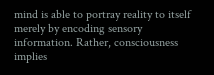mind is able to portray reality to itself merely by encoding sensory information. Rather, consciousness implies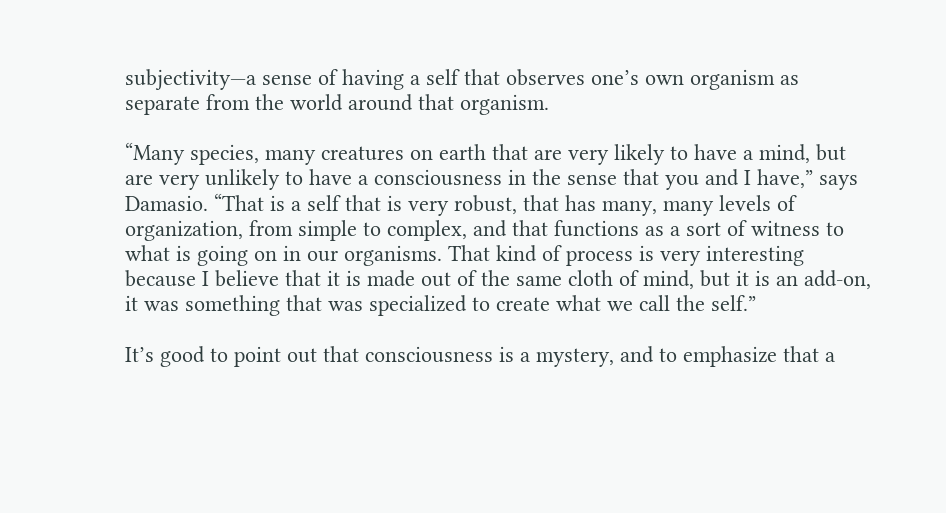subjectivity—a sense of having a self that observes one’s own organism as separate from the world around that organism.

“Many species, many creatures on earth that are very likely to have a mind, but are very unlikely to have a consciousness in the sense that you and I have,” says Damasio. “That is a self that is very robust, that has many, many levels of organization, from simple to complex, and that functions as a sort of witness to what is going on in our organisms. That kind of process is very interesting because I believe that it is made out of the same cloth of mind, but it is an add-on, it was something that was specialized to create what we call the self.”

It’s good to point out that consciousness is a mystery, and to emphasize that a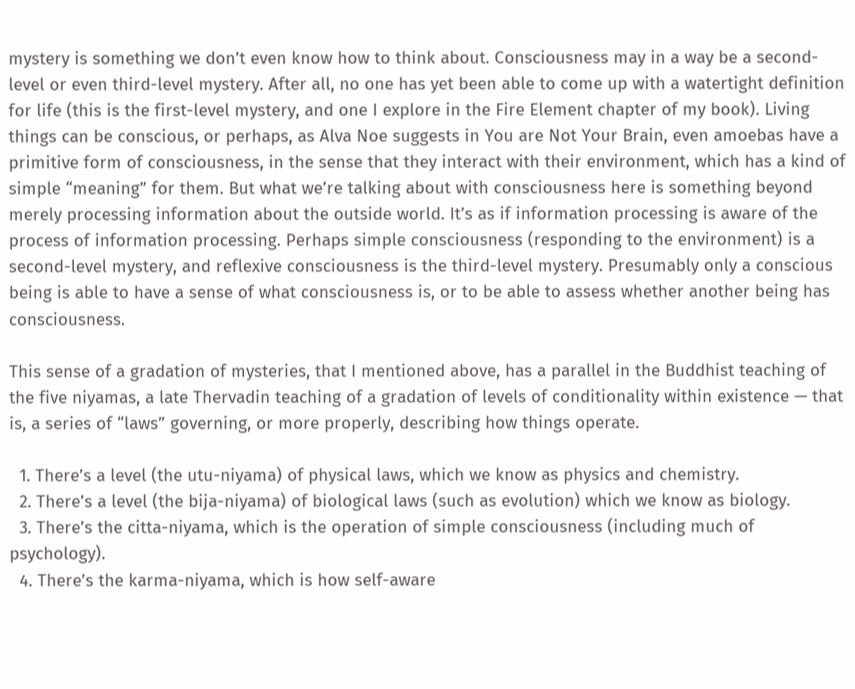mystery is something we don’t even know how to think about. Consciousness may in a way be a second-level or even third-level mystery. After all, no one has yet been able to come up with a watertight definition for life (this is the first-level mystery, and one I explore in the Fire Element chapter of my book). Living things can be conscious, or perhaps, as Alva Noe suggests in You are Not Your Brain, even amoebas have a primitive form of consciousness, in the sense that they interact with their environment, which has a kind of simple “meaning” for them. But what we’re talking about with consciousness here is something beyond merely processing information about the outside world. It’s as if information processing is aware of the process of information processing. Perhaps simple consciousness (responding to the environment) is a second-level mystery, and reflexive consciousness is the third-level mystery. Presumably only a conscious being is able to have a sense of what consciousness is, or to be able to assess whether another being has consciousness.

This sense of a gradation of mysteries, that I mentioned above, has a parallel in the Buddhist teaching of the five niyamas, a late Thervadin teaching of a gradation of levels of conditionality within existence — that is, a series of “laws” governing, or more properly, describing how things operate.

  1. There’s a level (the utu-niyama) of physical laws, which we know as physics and chemistry.
  2. There’s a level (the bija-niyama) of biological laws (such as evolution) which we know as biology.
  3. There’s the citta-niyama, which is the operation of simple consciousness (including much of psychology).
  4. There’s the karma-niyama, which is how self-aware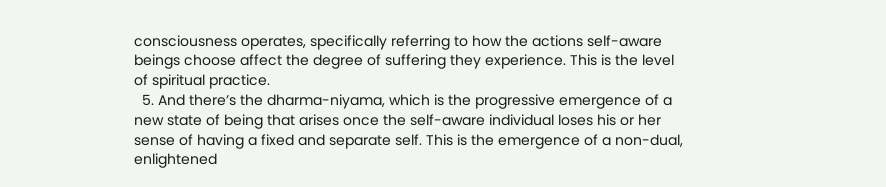consciousness operates, specifically referring to how the actions self-aware beings choose affect the degree of suffering they experience. This is the level of spiritual practice.
  5. And there’s the dharma-niyama, which is the progressive emergence of a new state of being that arises once the self-aware individual loses his or her sense of having a fixed and separate self. This is the emergence of a non-dual, enlightened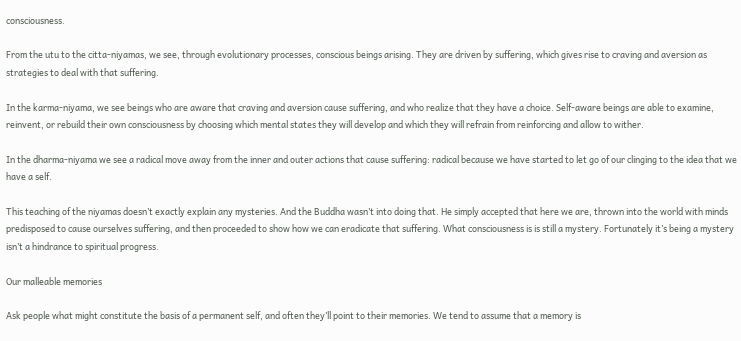consciousness.

From the utu to the citta-niyamas, we see, through evolutionary processes, conscious beings arising. They are driven by suffering, which gives rise to craving and aversion as strategies to deal with that suffering.

In the karma-niyama, we see beings who are aware that craving and aversion cause suffering, and who realize that they have a choice. Self-aware beings are able to examine, reinvent, or rebuild their own consciousness by choosing which mental states they will develop and which they will refrain from reinforcing and allow to wither.

In the dharma-niyama we see a radical move away from the inner and outer actions that cause suffering: radical because we have started to let go of our clinging to the idea that we have a self.

This teaching of the niyamas doesn’t exactly explain any mysteries. And the Buddha wasn’t into doing that. He simply accepted that here we are, thrown into the world with minds predisposed to cause ourselves suffering, and then proceeded to show how we can eradicate that suffering. What consciousness is is still a mystery. Fortunately it’s being a mystery isn’t a hindrance to spiritual progress.

Our malleable memories

Ask people what might constitute the basis of a permanent self, and often they’ll point to their memories. We tend to assume that a memory is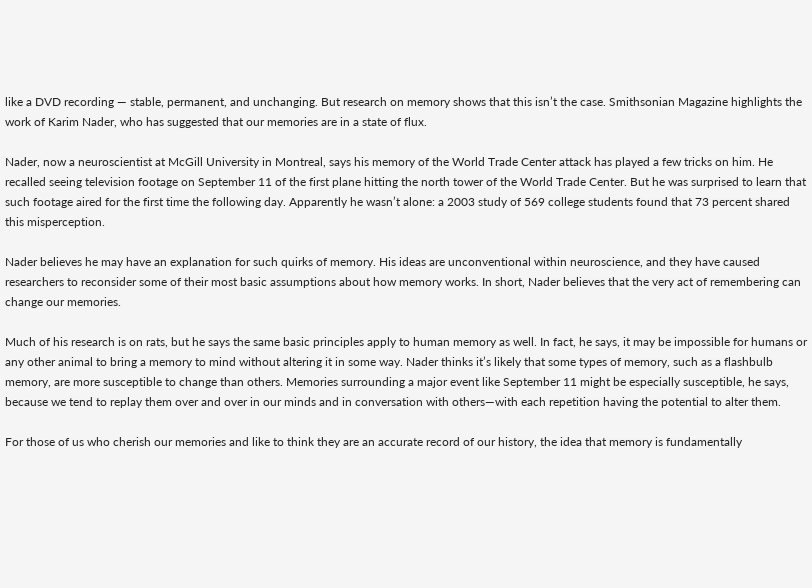like a DVD recording — stable, permanent, and unchanging. But research on memory shows that this isn’t the case. Smithsonian Magazine highlights the work of Karim Nader, who has suggested that our memories are in a state of flux.

Nader, now a neuroscientist at McGill University in Montreal, says his memory of the World Trade Center attack has played a few tricks on him. He recalled seeing television footage on September 11 of the first plane hitting the north tower of the World Trade Center. But he was surprised to learn that such footage aired for the first time the following day. Apparently he wasn’t alone: a 2003 study of 569 college students found that 73 percent shared this misperception.

Nader believes he may have an explanation for such quirks of memory. His ideas are unconventional within neuroscience, and they have caused researchers to reconsider some of their most basic assumptions about how memory works. In short, Nader believes that the very act of remembering can change our memories.

Much of his research is on rats, but he says the same basic principles apply to human memory as well. In fact, he says, it may be impossible for humans or any other animal to bring a memory to mind without altering it in some way. Nader thinks it’s likely that some types of memory, such as a flashbulb memory, are more susceptible to change than others. Memories surrounding a major event like September 11 might be especially susceptible, he says, because we tend to replay them over and over in our minds and in conversation with others—with each repetition having the potential to alter them.

For those of us who cherish our memories and like to think they are an accurate record of our history, the idea that memory is fundamentally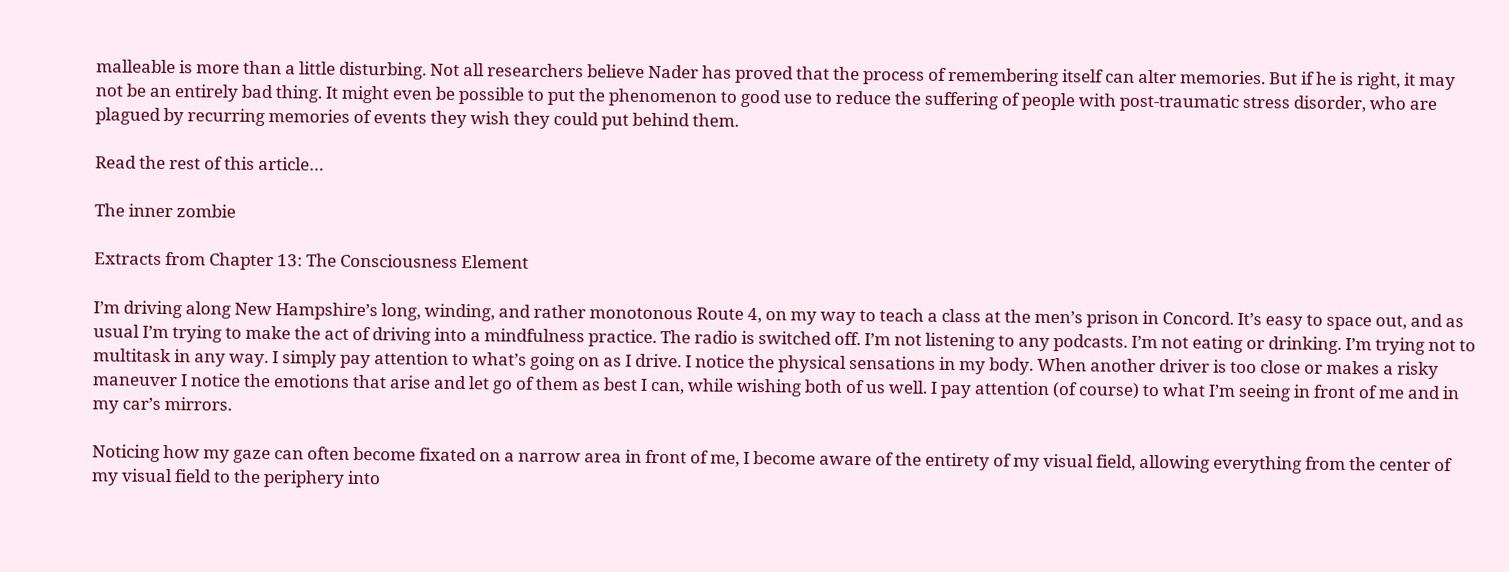malleable is more than a little disturbing. Not all researchers believe Nader has proved that the process of remembering itself can alter memories. But if he is right, it may not be an entirely bad thing. It might even be possible to put the phenomenon to good use to reduce the suffering of people with post-traumatic stress disorder, who are plagued by recurring memories of events they wish they could put behind them.

Read the rest of this article…

The inner zombie

Extracts from Chapter 13: The Consciousness Element

I’m driving along New Hampshire’s long, winding, and rather monotonous Route 4, on my way to teach a class at the men’s prison in Concord. It’s easy to space out, and as usual I’m trying to make the act of driving into a mindfulness practice. The radio is switched off. I’m not listening to any podcasts. I’m not eating or drinking. I’m trying not to multitask in any way. I simply pay attention to what’s going on as I drive. I notice the physical sensations in my body. When another driver is too close or makes a risky maneuver I notice the emotions that arise and let go of them as best I can, while wishing both of us well. I pay attention (of course) to what I’m seeing in front of me and in my car’s mirrors.

Noticing how my gaze can often become fixated on a narrow area in front of me, I become aware of the entirety of my visual field, allowing everything from the center of my visual field to the periphery into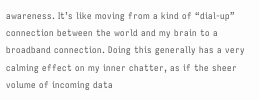awareness. It’s like moving from a kind of “dial-up” connection between the world and my brain to a broadband connection. Doing this generally has a very calming effect on my inner chatter, as if the sheer volume of incoming data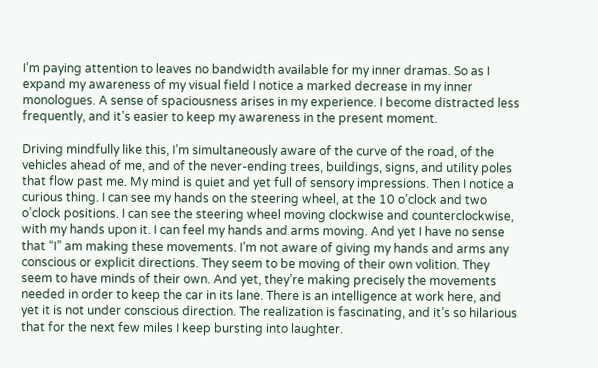I’m paying attention to leaves no bandwidth available for my inner dramas. So as I expand my awareness of my visual field I notice a marked decrease in my inner monologues. A sense of spaciousness arises in my experience. I become distracted less frequently, and it’s easier to keep my awareness in the present moment.

Driving mindfully like this, I’m simultaneously aware of the curve of the road, of the vehicles ahead of me, and of the never-ending trees, buildings, signs, and utility poles that flow past me. My mind is quiet and yet full of sensory impressions. Then I notice a curious thing. I can see my hands on the steering wheel, at the 10 o’clock and two o’clock positions. I can see the steering wheel moving clockwise and counterclockwise, with my hands upon it. I can feel my hands and arms moving. And yet I have no sense that “I” am making these movements. I’m not aware of giving my hands and arms any conscious or explicit directions. They seem to be moving of their own volition. They seem to have minds of their own. And yet, they’re making precisely the movements needed in order to keep the car in its lane. There is an intelligence at work here, and yet it is not under conscious direction. The realization is fascinating, and it’s so hilarious that for the next few miles I keep bursting into laughter.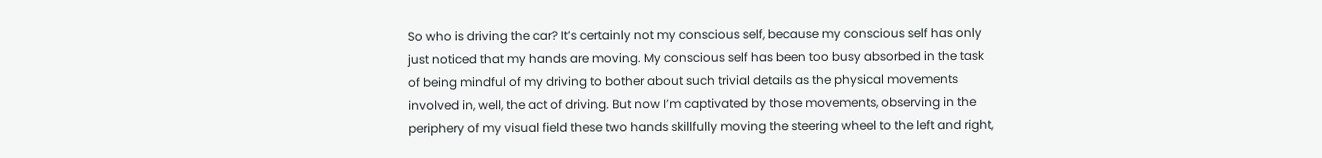So who is driving the car? It’s certainly not my conscious self, because my conscious self has only just noticed that my hands are moving. My conscious self has been too busy absorbed in the task of being mindful of my driving to bother about such trivial details as the physical movements involved in, well, the act of driving. But now I’m captivated by those movements, observing in the periphery of my visual field these two hands skillfully moving the steering wheel to the left and right,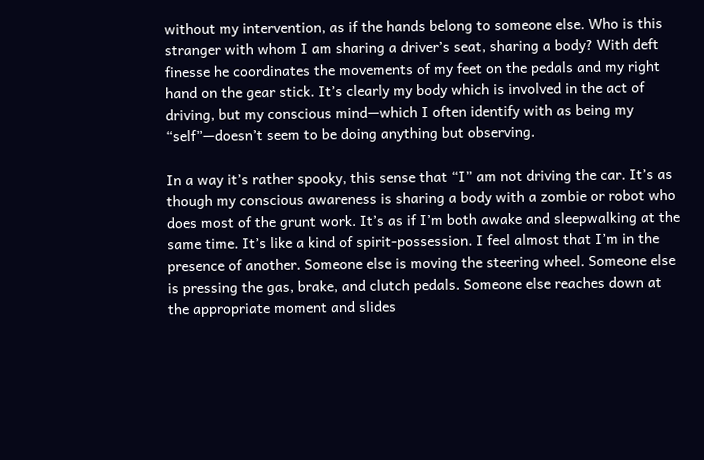without my intervention, as if the hands belong to someone else. Who is this stranger with whom I am sharing a driver’s seat, sharing a body? With deft finesse he coordinates the movements of my feet on the pedals and my right hand on the gear stick. It’s clearly my body which is involved in the act of driving, but my conscious mind—which I often identify with as being my “self”—doesn’t seem to be doing anything but observing.

In a way it’s rather spooky, this sense that “I” am not driving the car. It’s as though my conscious awareness is sharing a body with a zombie or robot who does most of the grunt work. It’s as if I’m both awake and sleepwalking at the same time. It’s like a kind of spirit-possession. I feel almost that I’m in the presence of another. Someone else is moving the steering wheel. Someone else is pressing the gas, brake, and clutch pedals. Someone else reaches down at the appropriate moment and slides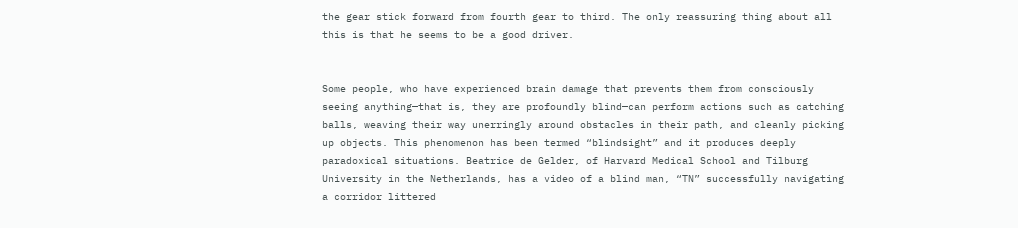the gear stick forward from fourth gear to third. The only reassuring thing about all this is that he seems to be a good driver.


Some people, who have experienced brain damage that prevents them from consciously seeing anything—that is, they are profoundly blind—can perform actions such as catching balls, weaving their way unerringly around obstacles in their path, and cleanly picking up objects. This phenomenon has been termed “blindsight” and it produces deeply paradoxical situations. Beatrice de Gelder, of Harvard Medical School and Tilburg University in the Netherlands, has a video of a blind man, “TN” successfully navigating a corridor littered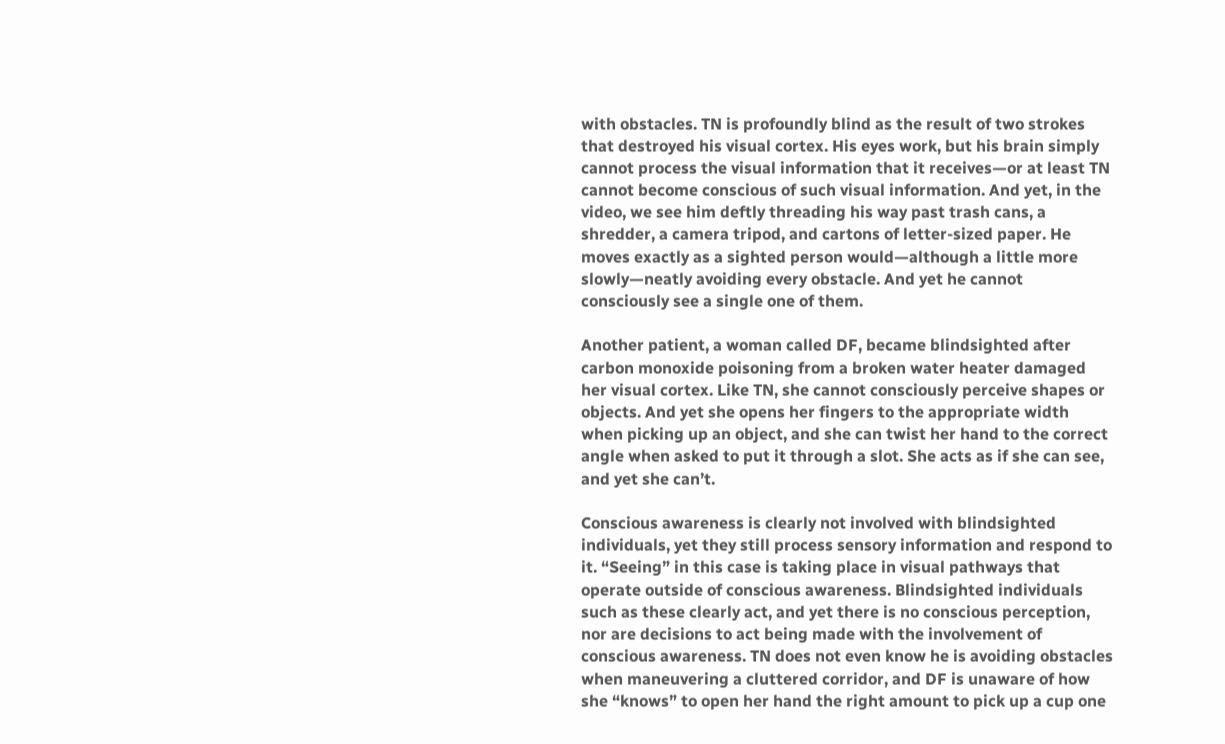with obstacles. TN is profoundly blind as the result of two strokes that destroyed his visual cortex. His eyes work, but his brain simply cannot process the visual information that it receives—or at least TN cannot become conscious of such visual information. And yet, in the video, we see him deftly threading his way past trash cans, a shredder, a camera tripod, and cartons of letter-sized paper. He moves exactly as a sighted person would—although a little more slowly—neatly avoiding every obstacle. And yet he cannot consciously see a single one of them.

Another patient, a woman called DF, became blindsighted after carbon monoxide poisoning from a broken water heater damaged her visual cortex. Like TN, she cannot consciously perceive shapes or objects. And yet she opens her fingers to the appropriate width when picking up an object, and she can twist her hand to the correct angle when asked to put it through a slot. She acts as if she can see, and yet she can’t.

Conscious awareness is clearly not involved with blindsighted individuals, yet they still process sensory information and respond to it. “Seeing” in this case is taking place in visual pathways that operate outside of conscious awareness. Blindsighted individuals such as these clearly act, and yet there is no conscious perception, nor are decisions to act being made with the involvement of conscious awareness. TN does not even know he is avoiding obstacles when maneuvering a cluttered corridor, and DF is unaware of how she “knows” to open her hand the right amount to pick up a cup one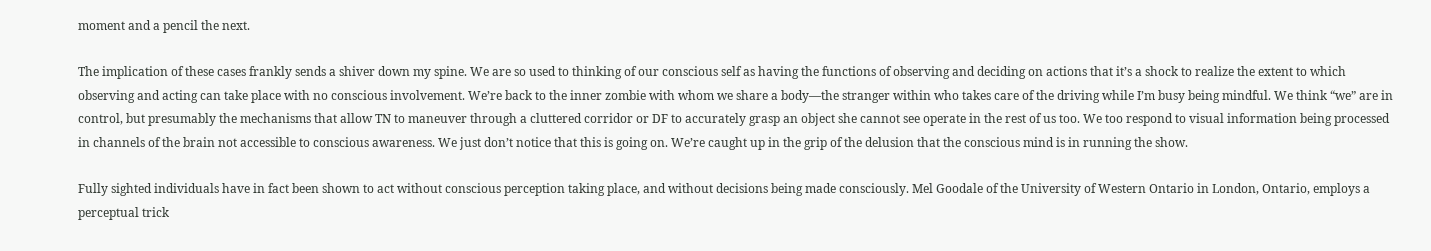moment and a pencil the next.

The implication of these cases frankly sends a shiver down my spine. We are so used to thinking of our conscious self as having the functions of observing and deciding on actions that it’s a shock to realize the extent to which observing and acting can take place with no conscious involvement. We’re back to the inner zombie with whom we share a body—the stranger within who takes care of the driving while I’m busy being mindful. We think “we” are in control, but presumably the mechanisms that allow TN to maneuver through a cluttered corridor or DF to accurately grasp an object she cannot see operate in the rest of us too. We too respond to visual information being processed in channels of the brain not accessible to conscious awareness. We just don’t notice that this is going on. We’re caught up in the grip of the delusion that the conscious mind is in running the show.

Fully sighted individuals have in fact been shown to act without conscious perception taking place, and without decisions being made consciously. Mel Goodale of the University of Western Ontario in London, Ontario, employs a perceptual trick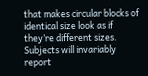that makes circular blocks of identical size look as if they’re different sizes. Subjects will invariably report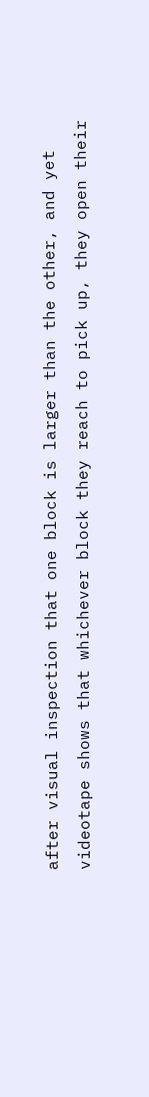after visual inspection that one block is larger than the other, and yet videotape shows that whichever block they reach to pick up, they open their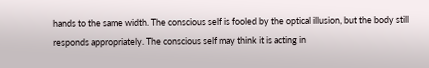hands to the same width. The conscious self is fooled by the optical illusion, but the body still responds appropriately. The conscious self may think it is acting in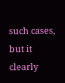such cases, but it clearly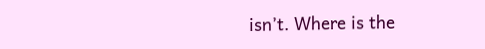isn’t. Where is the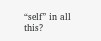“self” in all this?